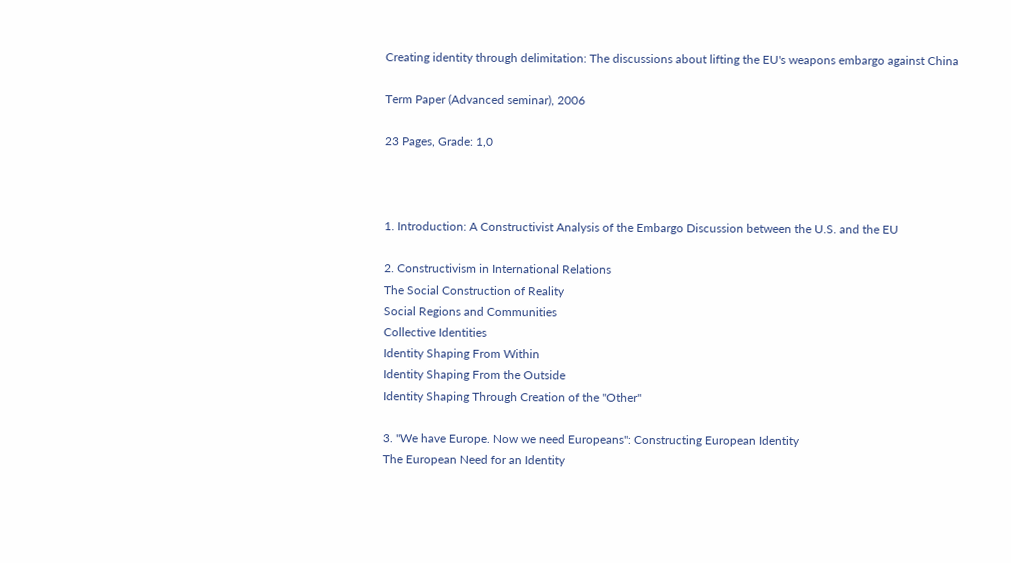Creating identity through delimitation: The discussions about lifting the EU's weapons embargo against China

Term Paper (Advanced seminar), 2006

23 Pages, Grade: 1,0



1. Introduction: A Constructivist Analysis of the Embargo Discussion between the U.S. and the EU

2. Constructivism in International Relations
The Social Construction of Reality
Social Regions and Communities
Collective Identities
Identity Shaping From Within
Identity Shaping From the Outside
Identity Shaping Through Creation of the "Other"

3. "We have Europe. Now we need Europeans": Constructing European Identity
The European Need for an Identity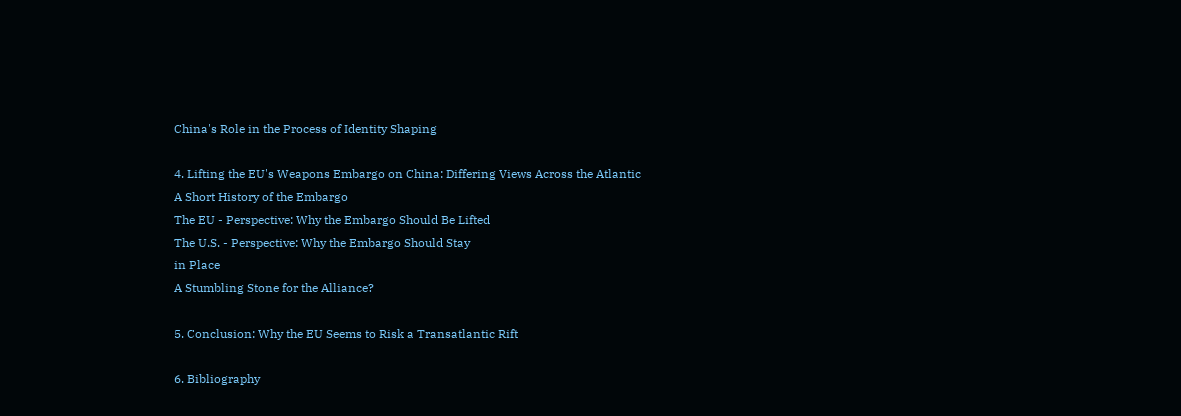China's Role in the Process of Identity Shaping

4. Lifting the EU's Weapons Embargo on China: Differing Views Across the Atlantic
A Short History of the Embargo
The EU - Perspective: Why the Embargo Should Be Lifted
The U.S. - Perspective: Why the Embargo Should Stay
in Place
A Stumbling Stone for the Alliance?

5. Conclusion: Why the EU Seems to Risk a Transatlantic Rift

6. Bibliography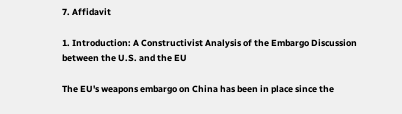7. Affidavit

1. Introduction: A Constructivist Analysis of the Embargo Discussion between the U.S. and the EU

The EU's weapons embargo on China has been in place since the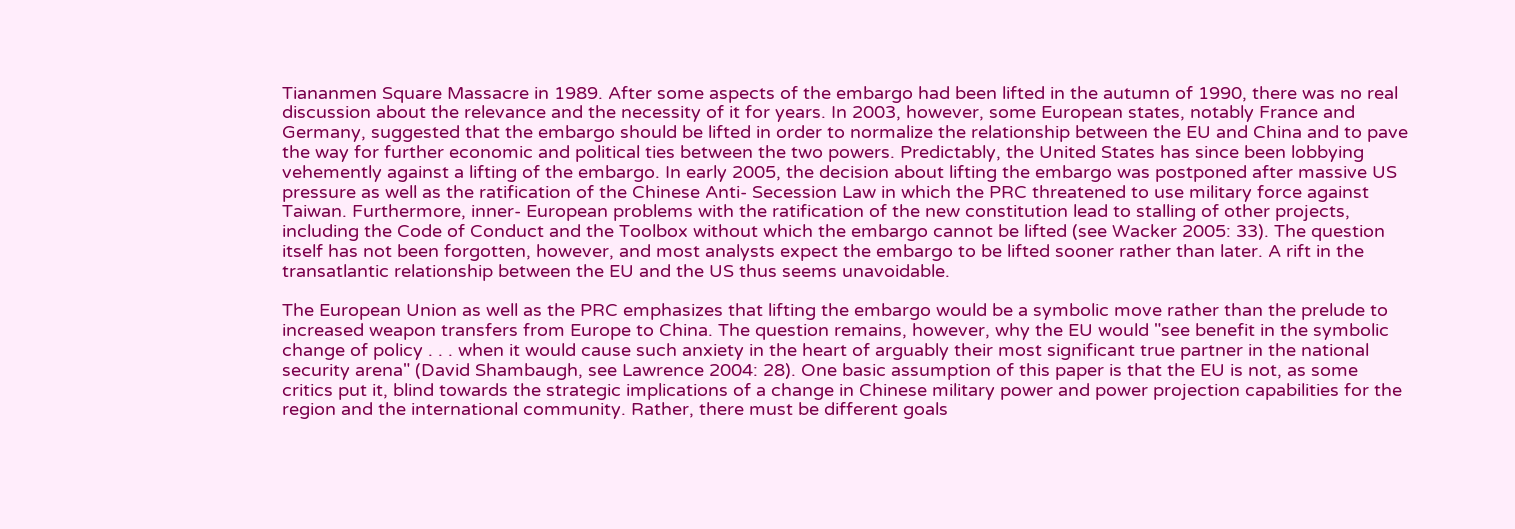Tiananmen Square Massacre in 1989. After some aspects of the embargo had been lifted in the autumn of 1990, there was no real discussion about the relevance and the necessity of it for years. In 2003, however, some European states, notably France and Germany, suggested that the embargo should be lifted in order to normalize the relationship between the EU and China and to pave the way for further economic and political ties between the two powers. Predictably, the United States has since been lobbying vehemently against a lifting of the embargo. In early 2005, the decision about lifting the embargo was postponed after massive US pressure as well as the ratification of the Chinese Anti- Secession Law in which the PRC threatened to use military force against Taiwan. Furthermore, inner- European problems with the ratification of the new constitution lead to stalling of other projects, including the Code of Conduct and the Toolbox without which the embargo cannot be lifted (see Wacker 2005: 33). The question itself has not been forgotten, however, and most analysts expect the embargo to be lifted sooner rather than later. A rift in the transatlantic relationship between the EU and the US thus seems unavoidable.

The European Union as well as the PRC emphasizes that lifting the embargo would be a symbolic move rather than the prelude to increased weapon transfers from Europe to China. The question remains, however, why the EU would "see benefit in the symbolic change of policy . . . when it would cause such anxiety in the heart of arguably their most significant true partner in the national security arena" (David Shambaugh, see Lawrence 2004: 28). One basic assumption of this paper is that the EU is not, as some critics put it, blind towards the strategic implications of a change in Chinese military power and power projection capabilities for the region and the international community. Rather, there must be different goals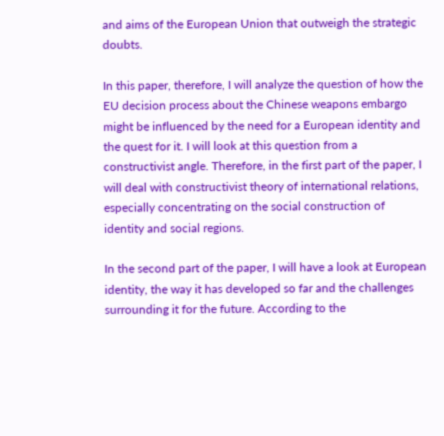and aims of the European Union that outweigh the strategic doubts.

In this paper, therefore, I will analyze the question of how the EU decision process about the Chinese weapons embargo might be influenced by the need for a European identity and the quest for it. I will look at this question from a constructivist angle. Therefore, in the first part of the paper, I will deal with constructivist theory of international relations, especially concentrating on the social construction of identity and social regions.

In the second part of the paper, I will have a look at European identity, the way it has developed so far and the challenges surrounding it for the future. According to the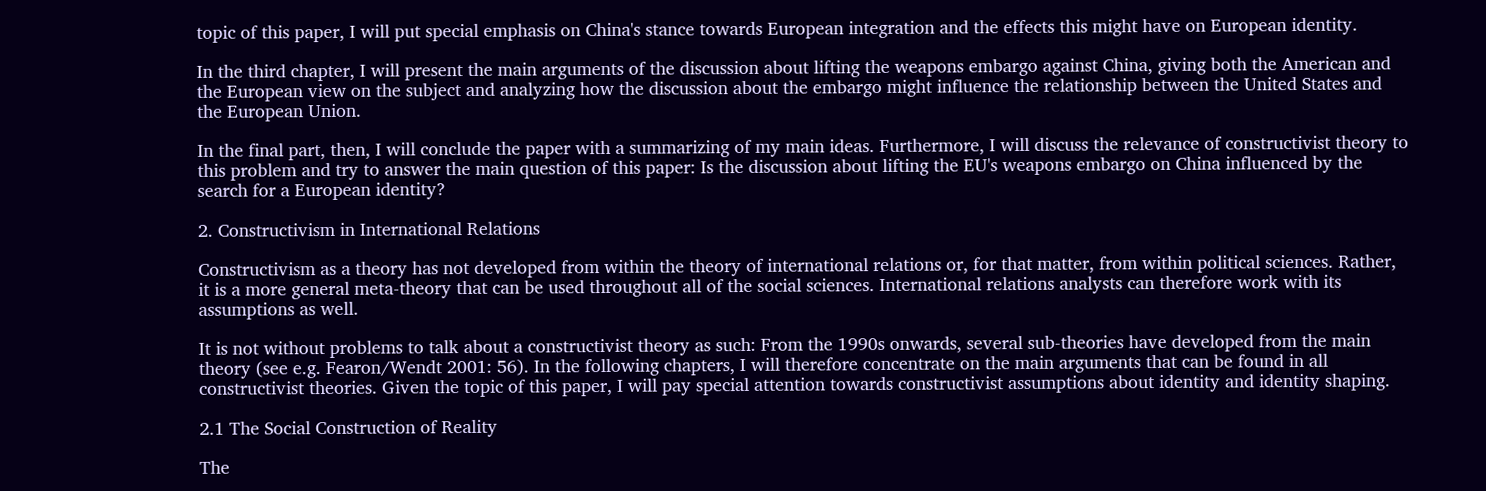topic of this paper, I will put special emphasis on China's stance towards European integration and the effects this might have on European identity.

In the third chapter, I will present the main arguments of the discussion about lifting the weapons embargo against China, giving both the American and the European view on the subject and analyzing how the discussion about the embargo might influence the relationship between the United States and the European Union.

In the final part, then, I will conclude the paper with a summarizing of my main ideas. Furthermore, I will discuss the relevance of constructivist theory to this problem and try to answer the main question of this paper: Is the discussion about lifting the EU's weapons embargo on China influenced by the search for a European identity?

2. Constructivism in International Relations

Constructivism as a theory has not developed from within the theory of international relations or, for that matter, from within political sciences. Rather, it is a more general meta-theory that can be used throughout all of the social sciences. International relations analysts can therefore work with its assumptions as well.

It is not without problems to talk about a constructivist theory as such: From the 1990s onwards, several sub-theories have developed from the main theory (see e.g. Fearon/Wendt 2001: 56). In the following chapters, I will therefore concentrate on the main arguments that can be found in all constructivist theories. Given the topic of this paper, I will pay special attention towards constructivist assumptions about identity and identity shaping.

2.1 The Social Construction of Reality

The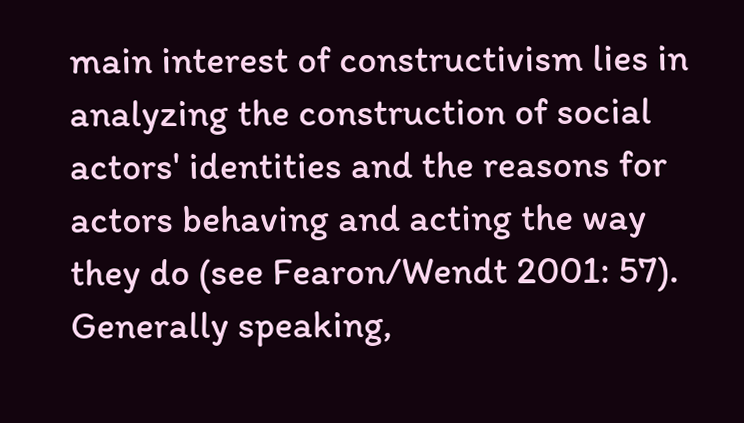main interest of constructivism lies in analyzing the construction of social actors' identities and the reasons for actors behaving and acting the way they do (see Fearon/Wendt 2001: 57). Generally speaking,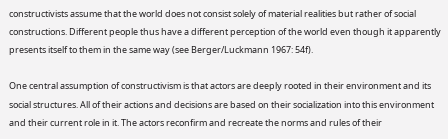constructivists assume that the world does not consist solely of material realities but rather of social constructions. Different people thus have a different perception of the world even though it apparently presents itself to them in the same way (see Berger/Luckmann 1967: 54f).

One central assumption of constructivism is that actors are deeply rooted in their environment and its social structures. All of their actions and decisions are based on their socialization into this environment and their current role in it. The actors reconfirm and recreate the norms and rules of their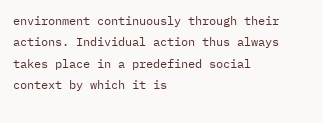environment continuously through their actions. Individual action thus always takes place in a predefined social context by which it is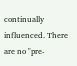continually influenced. There are no "pre-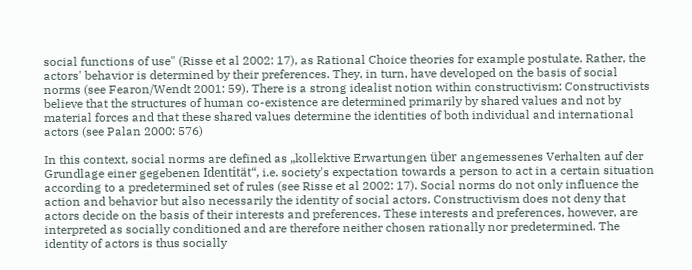social functions of use" (Risse et al 2002: 17), as Rational Choice theories for example postulate. Rather, the actors' behavior is determined by their preferences. They, in turn, have developed on the basis of social norms (see Fearon/Wendt 2001: 59). There is a strong idealist notion within constructivism: Constructivists believe that the structures of human co-existence are determined primarily by shared values and not by material forces and that these shared values determine the identities of both individual and international actors (see Palan 2000: 576)

In this context, social norms are defined as „kollektive Erwartungen über angemessenes Verhalten auf der Grundlage einer gegebenen Identität“, i.e. society's expectation towards a person to act in a certain situation according to a predetermined set of rules (see Risse et al 2002: 17). Social norms do not only influence the action and behavior but also necessarily the identity of social actors. Constructivism does not deny that actors decide on the basis of their interests and preferences. These interests and preferences, however, are interpreted as socially conditioned and are therefore neither chosen rationally nor predetermined. The identity of actors is thus socially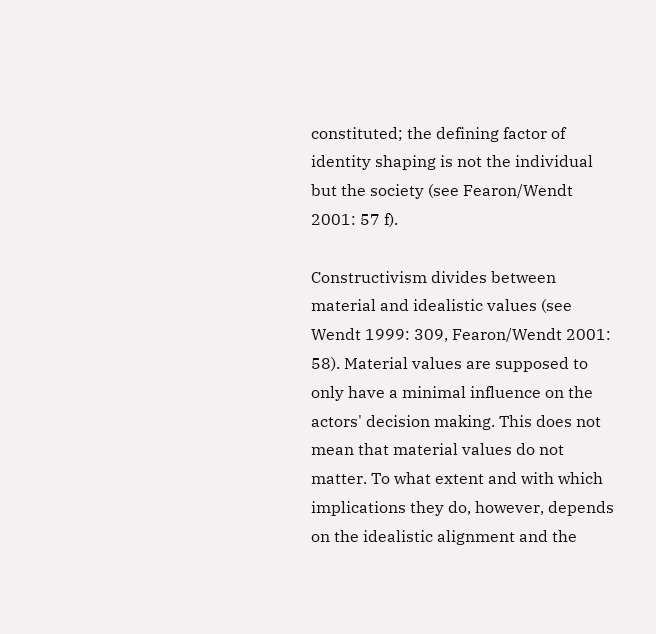constituted; the defining factor of identity shaping is not the individual but the society (see Fearon/Wendt 2001: 57 f).

Constructivism divides between material and idealistic values (see Wendt 1999: 309, Fearon/Wendt 2001: 58). Material values are supposed to only have a minimal influence on the actors' decision making. This does not mean that material values do not matter. To what extent and with which implications they do, however, depends on the idealistic alignment and the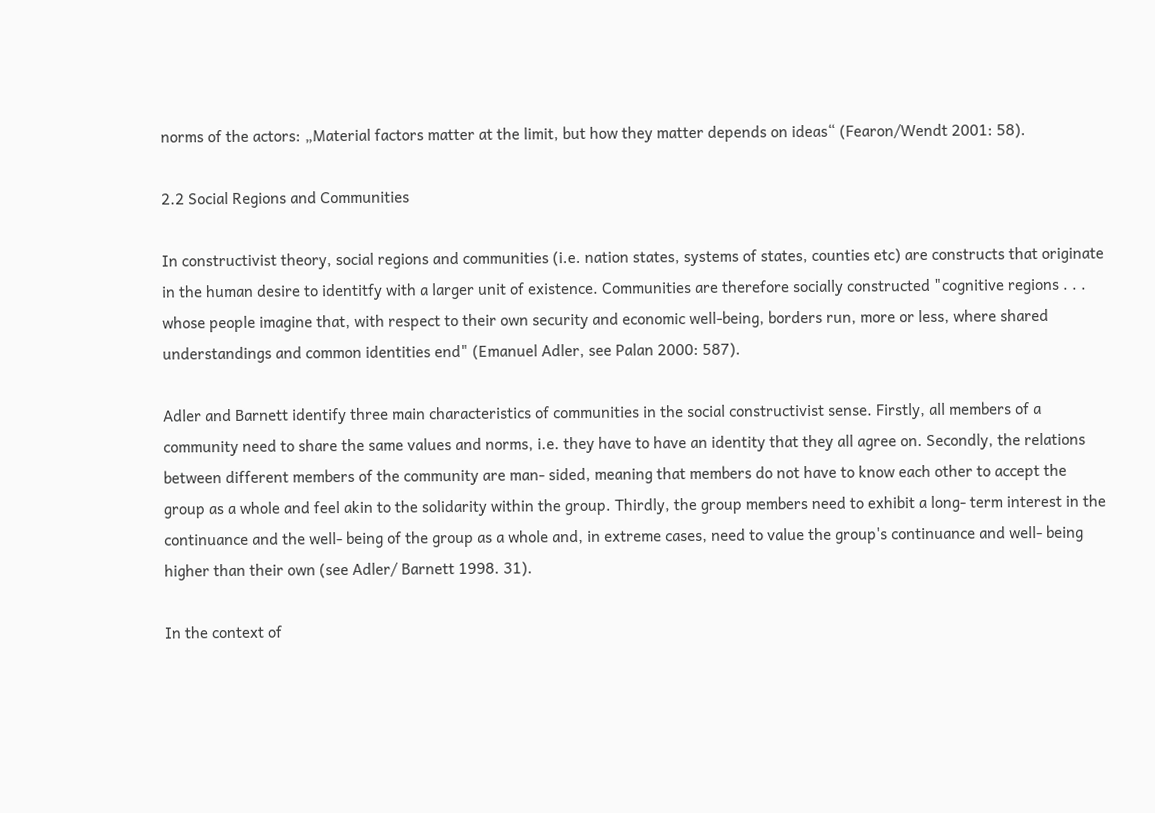norms of the actors: „Material factors matter at the limit, but how they matter depends on ideas“ (Fearon/Wendt 2001: 58).

2.2 Social Regions and Communities

In constructivist theory, social regions and communities (i.e. nation states, systems of states, counties etc) are constructs that originate in the human desire to identitfy with a larger unit of existence. Communities are therefore socially constructed "cognitive regions . . . whose people imagine that, with respect to their own security and economic well-being, borders run, more or less, where shared understandings and common identities end" (Emanuel Adler, see Palan 2000: 587).

Adler and Barnett identify three main characteristics of communities in the social constructivist sense. Firstly, all members of a community need to share the same values and norms, i.e. they have to have an identity that they all agree on. Secondly, the relations between different members of the community are man- sided, meaning that members do not have to know each other to accept the group as a whole and feel akin to the solidarity within the group. Thirdly, the group members need to exhibit a long- term interest in the continuance and the well- being of the group as a whole and, in extreme cases, need to value the group's continuance and well- being higher than their own (see Adler/ Barnett 1998. 31).

In the context of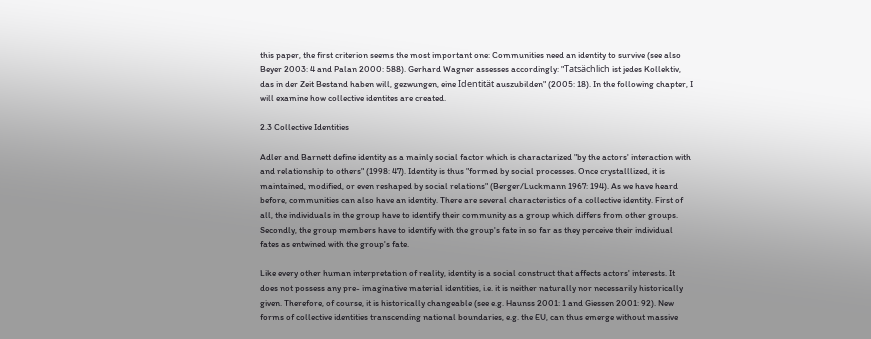this paper, the first criterion seems the most important one: Communities need an identity to survive (see also Beyer 2003: 4 and Palan 2000: 588). Gerhard Wagner assesses accordingly: "Tatsächlich ist jedes Kollektiv, das in der Zeit Bestand haben will, gezwungen, eine Identität auszubilden" (2005: 18). In the following chapter, I will examine how collective identites are created.

2.3 Collective Identities

Adler and Barnett define identity as a mainly social factor which is charactarized "by the actors' interaction with and relationship to others" (1998: 47). Identity is thus "formed by social processes. Once crystalllized, it is maintained, modified, or even reshaped by social relations" (Berger/Luckmann 1967: 194). As we have heard before, communities can also have an identity. There are several characteristics of a collective identity. First of all, the individuals in the group have to identify their community as a group which differs from other groups. Secondly, the group members have to identify with the group's fate in so far as they perceive their individual fates as entwined with the group's fate.

Like every other human interpretation of reality, identity is a social construct that affects actors' interests. It does not possess any pre- imaginative material identities, i.e. it is neither naturally nor necessarily historically given. Therefore, of course, it is historically changeable (see e.g. Haunss 2001: 1 and Giessen 2001: 92). New forms of collective identities transcending national boundaries, e.g. the EU, can thus emerge without massive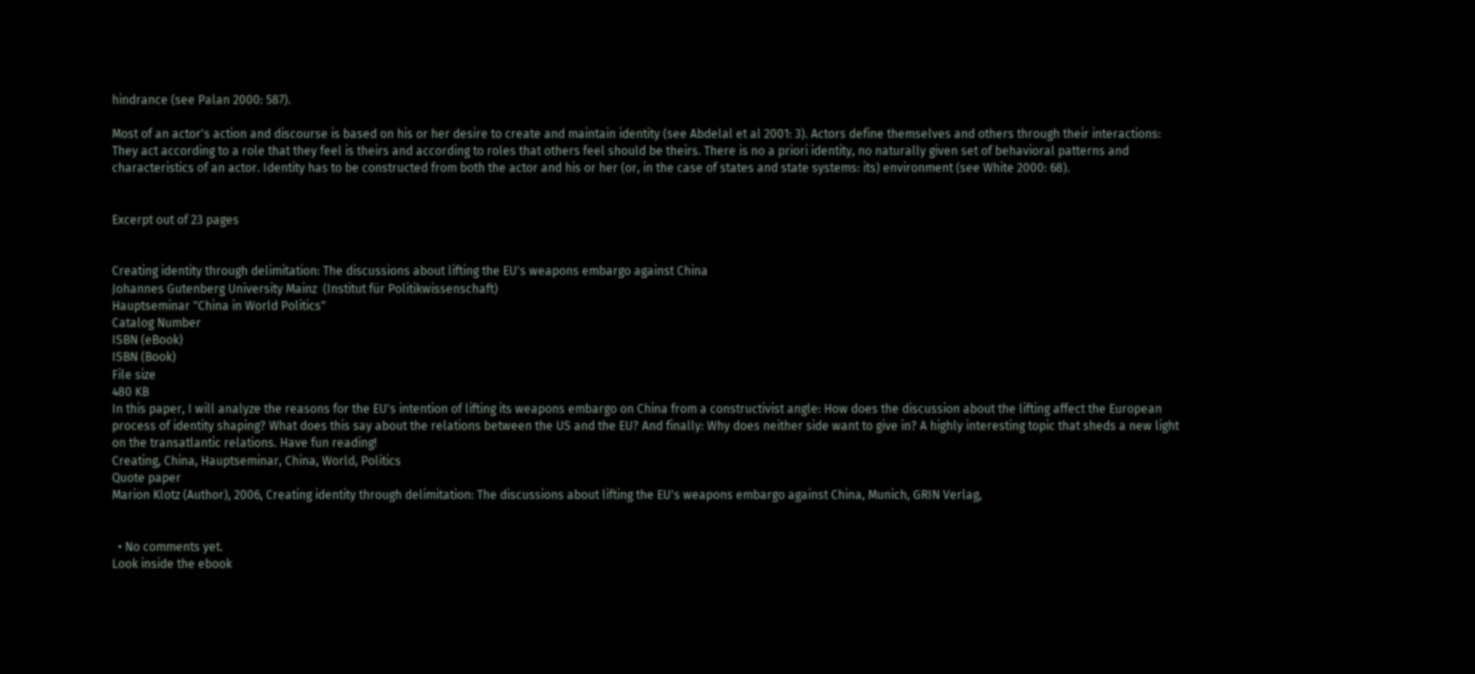hindrance (see Palan 2000: 587).

Most of an actor's action and discourse is based on his or her desire to create and maintain identity (see Abdelal et al 2001: 3). Actors define themselves and others through their interactions: They act according to a role that they feel is theirs and according to roles that others feel should be theirs. There is no a priori identity, no naturally given set of behavioral patterns and characteristics of an actor. Identity has to be constructed from both the actor and his or her (or, in the case of states and state systems: its) environment (see White 2000: 68).


Excerpt out of 23 pages


Creating identity through delimitation: The discussions about lifting the EU's weapons embargo against China
Johannes Gutenberg University Mainz  (Institut für Politikwissenschaft)
Hauptseminar "China in World Politics"
Catalog Number
ISBN (eBook)
ISBN (Book)
File size
480 KB
In this paper, I will analyze the reasons for the EU's intention of lifting its weapons embargo on China from a constructivist angle: How does the discussion about the lifting affect the European process of identity shaping? What does this say about the relations between the US and the EU? And finally: Why does neither side want to give in? A highly interesting topic that sheds a new light on the transatlantic relations. Have fun reading!
Creating, China, Hauptseminar, China, World, Politics
Quote paper
Marion Klotz (Author), 2006, Creating identity through delimitation: The discussions about lifting the EU's weapons embargo against China, Munich, GRIN Verlag,


  • No comments yet.
Look inside the ebook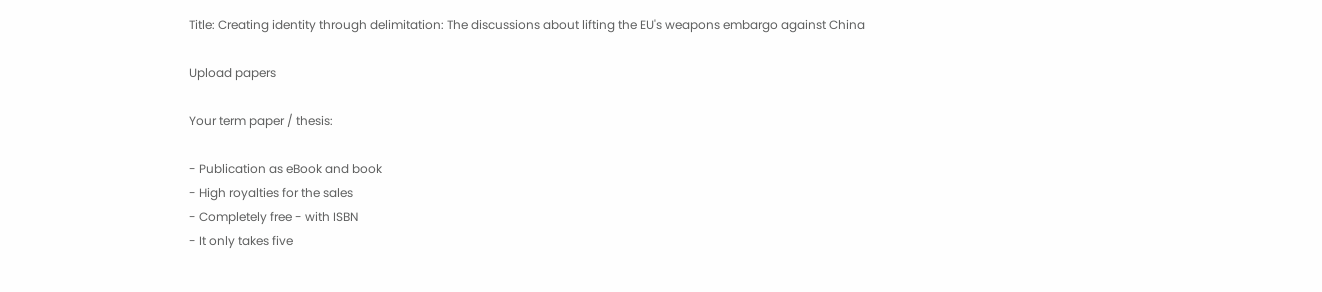Title: Creating identity through delimitation: The discussions about lifting the EU's weapons embargo against China

Upload papers

Your term paper / thesis:

- Publication as eBook and book
- High royalties for the sales
- Completely free - with ISBN
- It only takes five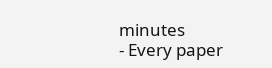minutes
- Every paper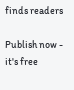finds readers

Publish now - it's free